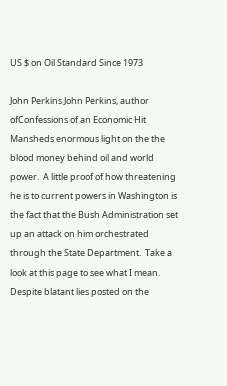US $ on Oil Standard Since 1973

John Perkins John Perkins, author ofConfessions of an Economic Hit Mansheds enormous light on the the blood money behind oil and world power.  A little proof of how threatening he is to current powers in Washington is the fact that the Bush Administration set up an attack on him orchestrated through the State Department.  Take a look at this page to see what I mean.
Despite blatant lies posted on the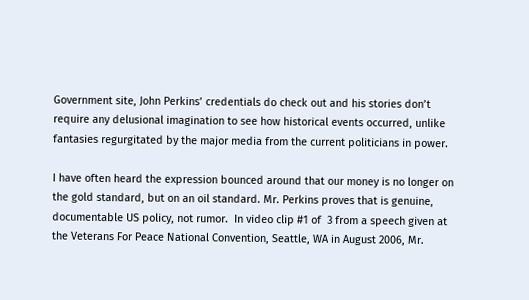Government site, John Perkins’ credentials do check out and his stories don’t require any delusional imagination to see how historical events occurred, unlike fantasies regurgitated by the major media from the current politicians in power.

I have often heard the expression bounced around that our money is no longer on the gold standard, but on an oil standard. Mr. Perkins proves that is genuine, documentable US policy, not rumor.  In video clip #1 of  3 from a speech given at the Veterans For Peace National Convention, Seattle, WA in August 2006, Mr.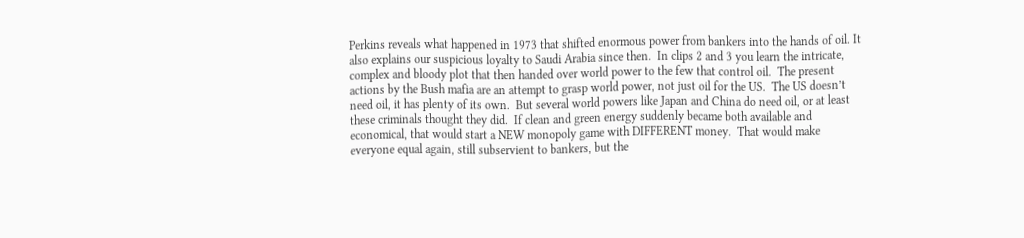Perkins reveals what happened in 1973 that shifted enormous power from bankers into the hands of oil. It also explains our suspicious loyalty to Saudi Arabia since then.  In clips 2 and 3 you learn the intricate, complex and bloody plot that then handed over world power to the few that control oil.  The present actions by the Bush mafia are an attempt to grasp world power, not just oil for the US.  The US doesn’t need oil, it has plenty of its own.  But several world powers like Japan and China do need oil, or at least these criminals thought they did.  If clean and green energy suddenly became both available and economical, that would start a NEW monopoly game with DIFFERENT money.  That would make everyone equal again, still subservient to bankers, but the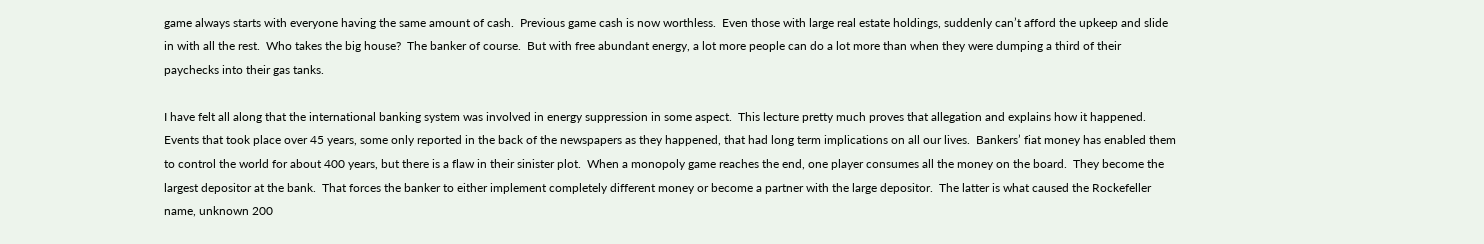game always starts with everyone having the same amount of cash.  Previous game cash is now worthless.  Even those with large real estate holdings, suddenly can’t afford the upkeep and slide in with all the rest.  Who takes the big house?  The banker of course.  But with free abundant energy, a lot more people can do a lot more than when they were dumping a third of their paychecks into their gas tanks.

I have felt all along that the international banking system was involved in energy suppression in some aspect.  This lecture pretty much proves that allegation and explains how it happened.  Events that took place over 45 years, some only reported in the back of the newspapers as they happened, that had long term implications on all our lives.  Bankers’ fiat money has enabled them to control the world for about 400 years, but there is a flaw in their sinister plot.  When a monopoly game reaches the end, one player consumes all the money on the board.  They become the largest depositor at the bank.  That forces the banker to either implement completely different money or become a partner with the large depositor.  The latter is what caused the Rockefeller name, unknown 200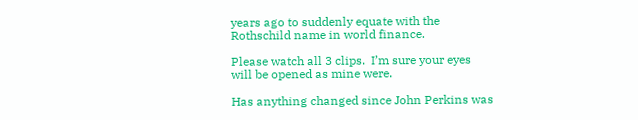years ago to suddenly equate with the Rothschild name in world finance.

Please watch all 3 clips.  I’m sure your eyes will be opened as mine were.

Has anything changed since John Perkins was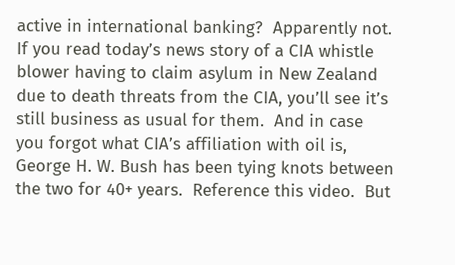active in international banking?  Apparently not.  If you read today’s news story of a CIA whistle blower having to claim asylum in New Zealand due to death threats from the CIA, you’ll see it’s still business as usual for them.  And in case you forgot what CIA’s affiliation with oil is, George H. W. Bush has been tying knots between the two for 40+ years.  Reference this video.  But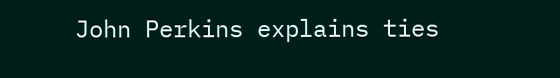John Perkins explains ties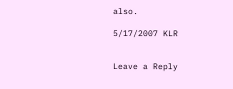also.

5/17/2007 KLR


Leave a Reply